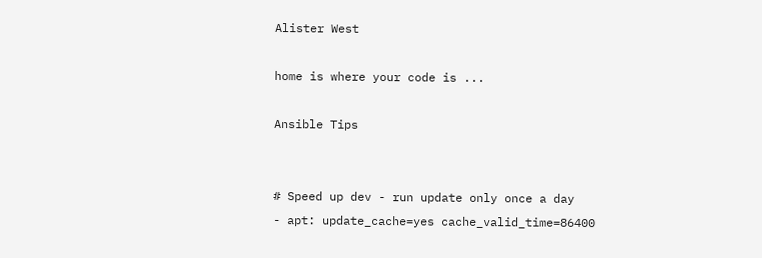Alister West

home is where your code is ...

Ansible Tips


# Speed up dev - run update only once a day
- apt: update_cache=yes cache_valid_time=86400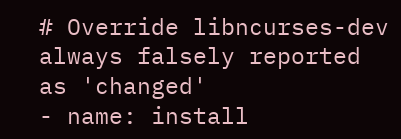# Override libncurses-dev always falsely reported as 'changed'
- name: install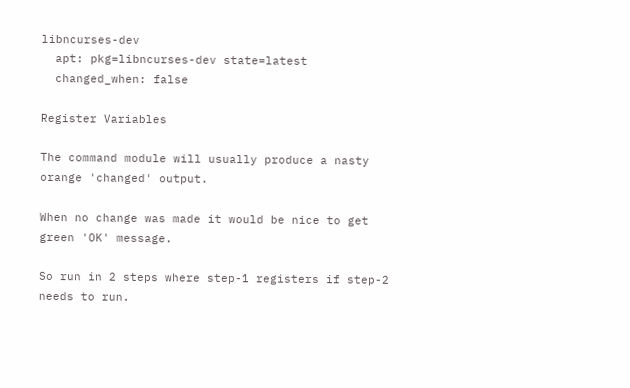libncurses-dev
  apt: pkg=libncurses-dev state=latest
  changed_when: false

Register Variables

The command module will usually produce a nasty orange 'changed' output.

When no change was made it would be nice to get green 'OK' message.

So run in 2 steps where step-1 registers if step-2 needs to run.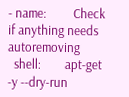- name:         Check if anything needs autoremoving
  shell:        apt-get -y --dry-run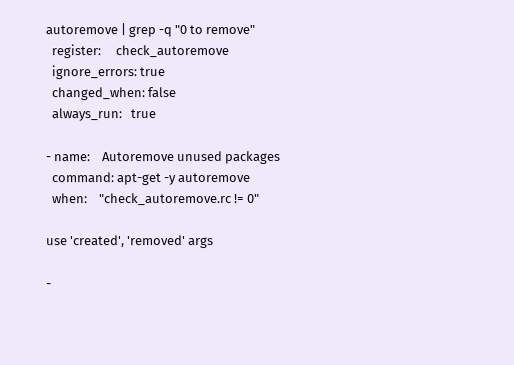autoremove | grep -q "0 to remove"
  register:     check_autoremove
  ignore_errors: true
  changed_when: false
  always_run:   true

- name:    Autoremove unused packages
  command: apt-get -y autoremove
  when:    "check_autoremove.rc != 0"

use 'created', 'removed' args

-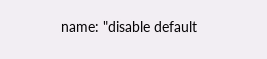name: "disable default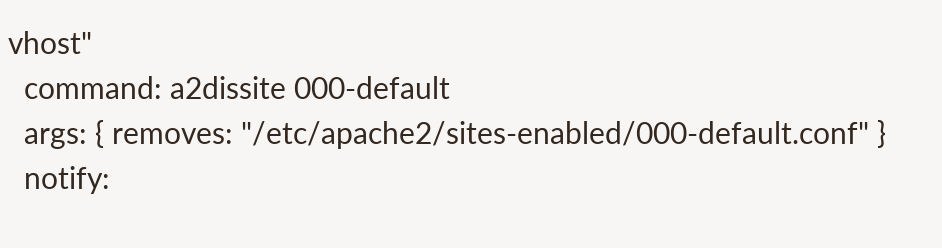vhost"
  command: a2dissite 000-default
  args: { removes: "/etc/apache2/sites-enabled/000-default.conf" }
  notify: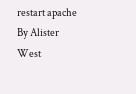restart apache
By Alister West